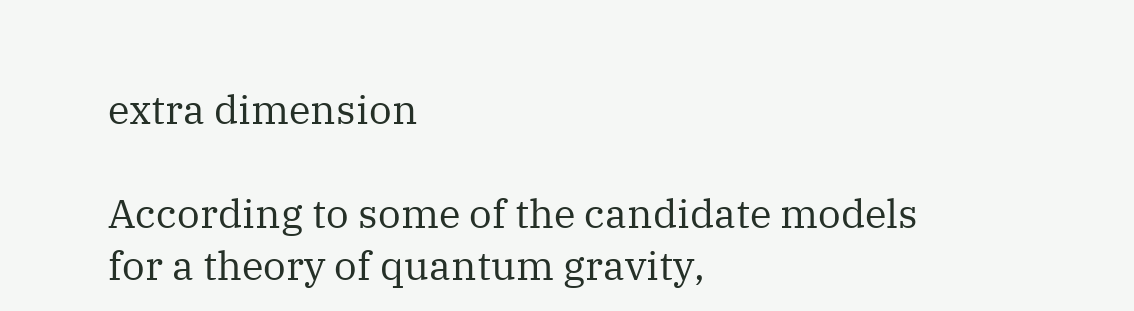extra dimension

According to some of the candidate models for a theory of quantum gravity,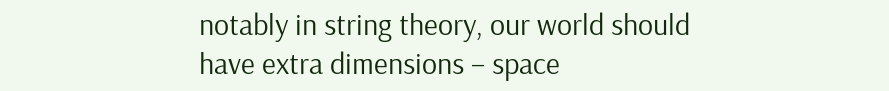notably in string theory, our world should have extra dimensions – space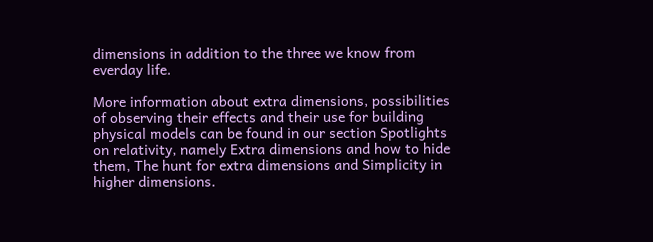dimensions in addition to the three we know from everday life.

More information about extra dimensions, possibilities of observing their effects and their use for building physical models can be found in our section Spotlights on relativity, namely Extra dimensions and how to hide them, The hunt for extra dimensions and Simplicity in higher dimensions.